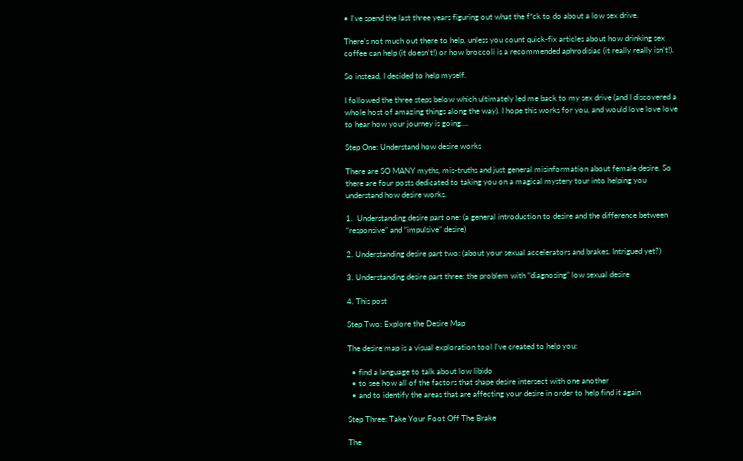• I’ve spend the last three years figuring out what the f*ck to do about a low sex drive.

There’s not much out there to help, unless you count quick-fix articles about how drinking sex coffee can help (it doesn’t!) or how broccoli is a recommended aphrodisiac (it really really isn’t!).

So instead, I decided to help myself.

I followed the three steps below which ultimately led me back to my sex drive (and I discovered a whole host of amazing things along the way). I hope this works for you, and would love love love to hear how your journey is going….

Step One: Understand how desire works

There are SO MANY myths, mis-truths and just general misinformation about female desire. So there are four posts dedicated to taking you on a magical mystery tour into helping you understand how desire works.

1.  Understanding desire part one: (a general introduction to desire and the difference between “responsive” and “impulsive” desire)

2. Understanding desire part two: (about your sexual accelerators and brakes. Intrigued yet?)

3. Understanding desire part three: the problem with “diagnosing” low sexual desire

4. This post

Step Two: Explore the Desire Map

The desire map is a visual exploration tool I’ve created to help you:

  • find a language to talk about low libido
  • to see how all of the factors that shape desire intersect with one another
  • and to identify the areas that are affecting your desire in order to help find it again

Step Three: Take Your Foot Off The Brake

The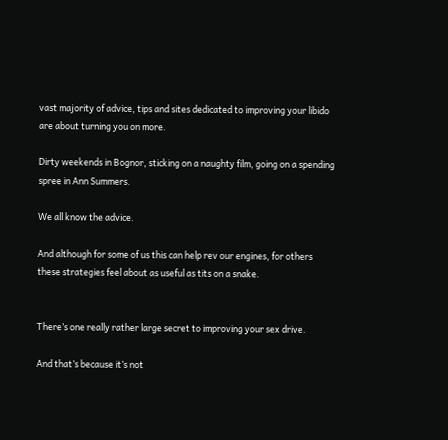vast majority of advice, tips and sites dedicated to improving your libido are about turning you on more.

Dirty weekends in Bognor, sticking on a naughty film, going on a spending spree in Ann Summers.

We all know the advice.

And although for some of us this can help rev our engines, for others these strategies feel about as useful as tits on a snake.


There’s one really rather large secret to improving your sex drive.

And that’s because it’s not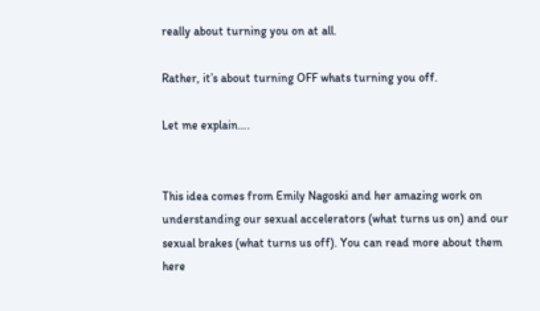really about turning you on at all.

Rather, it’s about turning OFF whats turning you off.

Let me explain….


This idea comes from Emily Nagoski and her amazing work on understanding our sexual accelerators (what turns us on) and our sexual brakes (what turns us off). You can read more about them here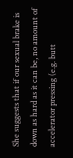She suggests that if our sexual brake is down as hard as it can be, no amount of accelerator pressing (e.g. butt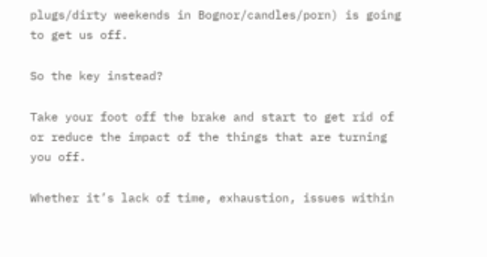plugs/dirty weekends in Bognor/candles/porn) is going to get us off.

So the key instead?

Take your foot off the brake and start to get rid of or reduce the impact of the things that are turning you off.

Whether it’s lack of time, exhaustion, issues within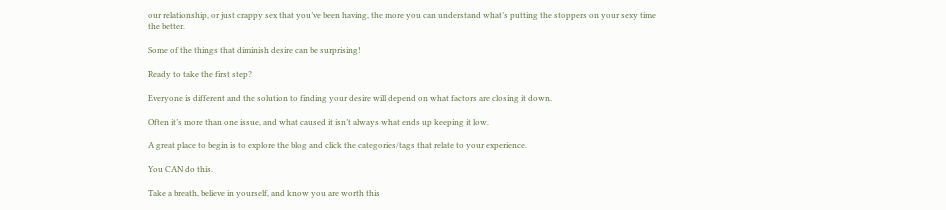our relationship, or just crappy sex that you’ve been having, the more you can understand what’s putting the stoppers on your sexy time the better.

Some of the things that diminish desire can be surprising!

Ready to take the first step?

Everyone is different and the solution to finding your desire will depend on what factors are closing it down.

Often it’s more than one issue, and what caused it isn’t always what ends up keeping it low.

A great place to begin is to explore the blog and click the categories/tags that relate to your experience.

You CAN do this.

Take a breath, believe in yourself, and know you are worth this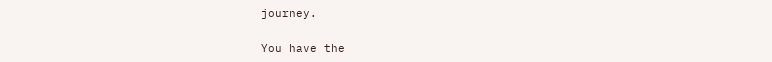journey.

You have the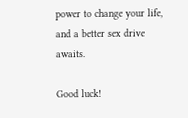power to change your life, and a better sex drive awaits.

Good luck!